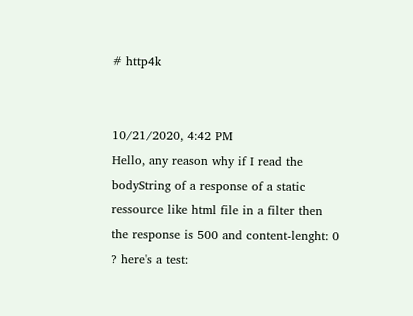# http4k


10/21/2020, 4:42 PM
Hello, any reason why if I read the bodyString of a response of a static ressource like html file in a filter then the response is 500 and content-lenght: 0 ? here's a test: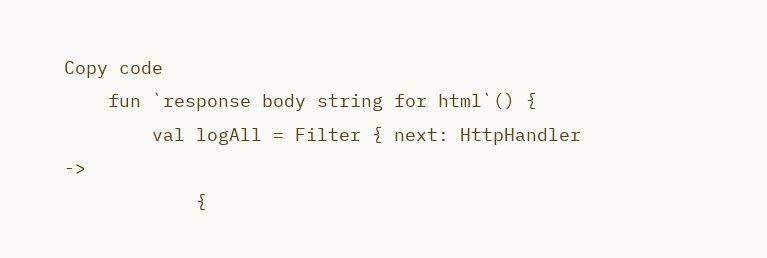Copy code
    fun `response body string for html`() {
        val logAll = Filter { next: HttpHandler ->
            {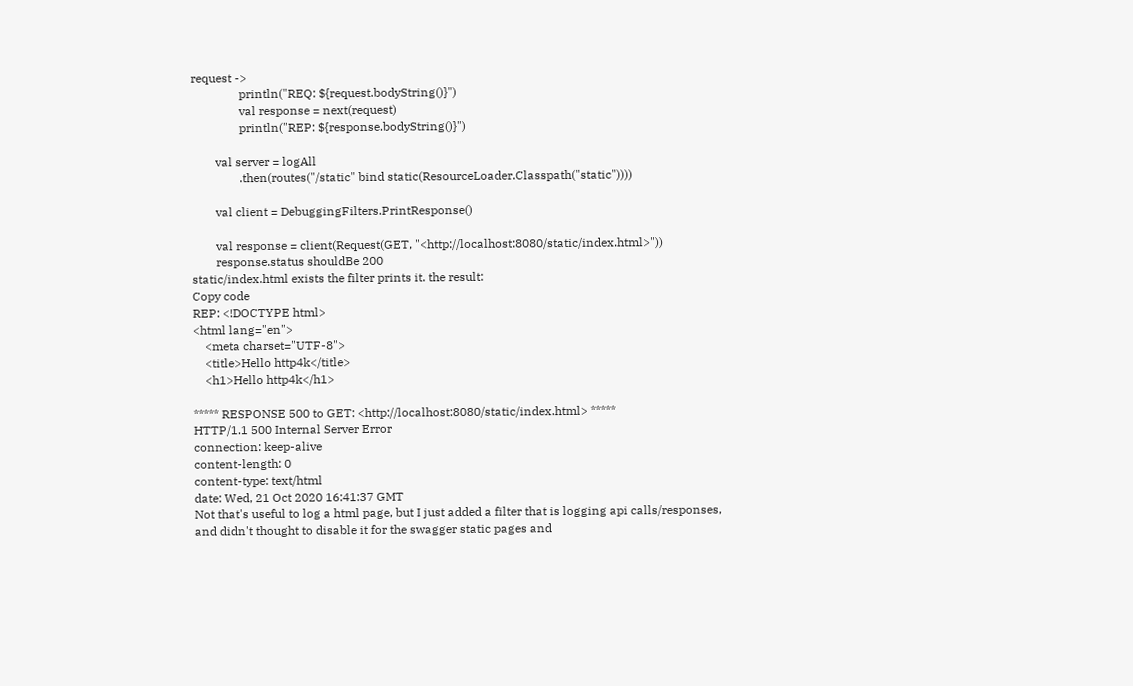request ->
                println("REQ: ${request.bodyString()}")
                val response = next(request)
                println("REP: ${response.bodyString()}")

        val server = logAll
                .then(routes("/static" bind static(ResourceLoader.Classpath("static"))))

        val client = DebuggingFilters.PrintResponse()

        val response = client(Request(GET, "<http://localhost:8080/static/index.html>"))
        response.status shouldBe 200
static/index.html exists the filter prints it. the result:
Copy code
REP: <!DOCTYPE html>
<html lang="en">
    <meta charset="UTF-8">
    <title>Hello http4k</title>
    <h1>Hello http4k</h1>

***** RESPONSE 500 to GET: <http://localhost:8080/static/index.html> *****
HTTP/1.1 500 Internal Server Error
connection: keep-alive
content-length: 0
content-type: text/html
date: Wed, 21 Oct 2020 16:41:37 GMT
Not that's useful to log a html page, but I just added a filter that is logging api calls/responses, and didn't thought to disable it for the swagger static pages and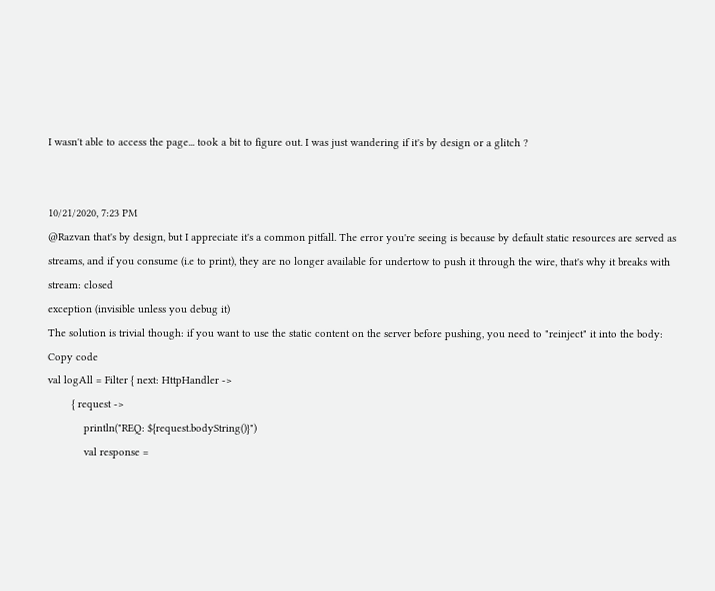I wasn't able to access the page... took a bit to figure out. I was just wandering if it's by design or a glitch ?


10/21/2020, 7:23 PM
@Razvan that's by design, but I appreciate it's a common pitfall. The error you're seeing is because by default static resources are served as streams, and if you consume (i.e to print), they are no longer available for undertow to push it through the wire, that's why it breaks with
stream: closed
exception (invisible unless you debug it)
The solution is trivial though: if you want to use the static content on the server before pushing, you need to "reinject" it into the body:
Copy code
val logAll = Filter { next: HttpHandler ->
        { request ->
            println("REQ: ${request.bodyString()}")
            val response =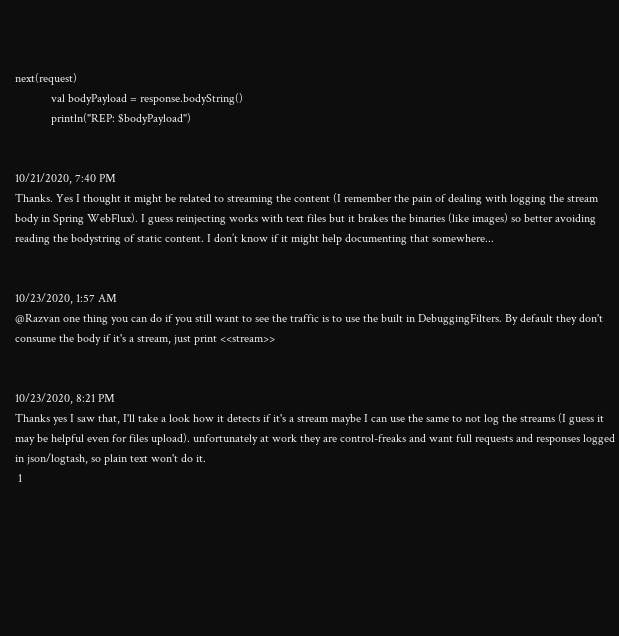next(request)
            val bodyPayload = response.bodyString()
            println("REP: $bodyPayload")


10/21/2020, 7:40 PM
Thanks. Yes I thought it might be related to streaming the content (I remember the pain of dealing with logging the stream body in Spring WebFlux). I guess reinjecting works with text files but it brakes the binaries (like images) so better avoiding reading the bodystring of static content. I don’t know if it might help documenting that somewhere...


10/23/2020, 1:57 AM
@Razvan one thing you can do if you still want to see the traffic is to use the built in DebuggingFilters. By default they don't consume the body if it's a stream, just print <<stream>>


10/23/2020, 8:21 PM
Thanks yes I saw that, I'll take a look how it detects if it's a stream maybe I can use the same to not log the streams (I guess it may be helpful even for files upload). unfortunately at work they are control-freaks and want full requests and responses logged in json/logtash, so plain text won't do it.
 1